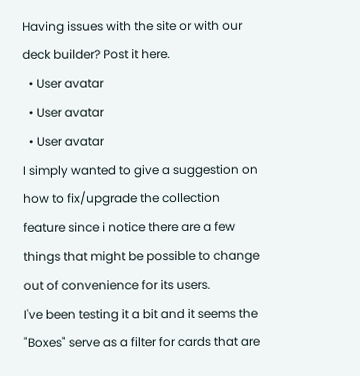Having issues with the site or with our deck builder? Post it here.
  • User avatar
  • User avatar
  • User avatar
I simply wanted to give a suggestion on how to fix/upgrade the collection feature since i notice there are a few things that might be possible to change out of convenience for its users.
I've been testing it a bit and it seems the "Boxes" serve as a filter for cards that are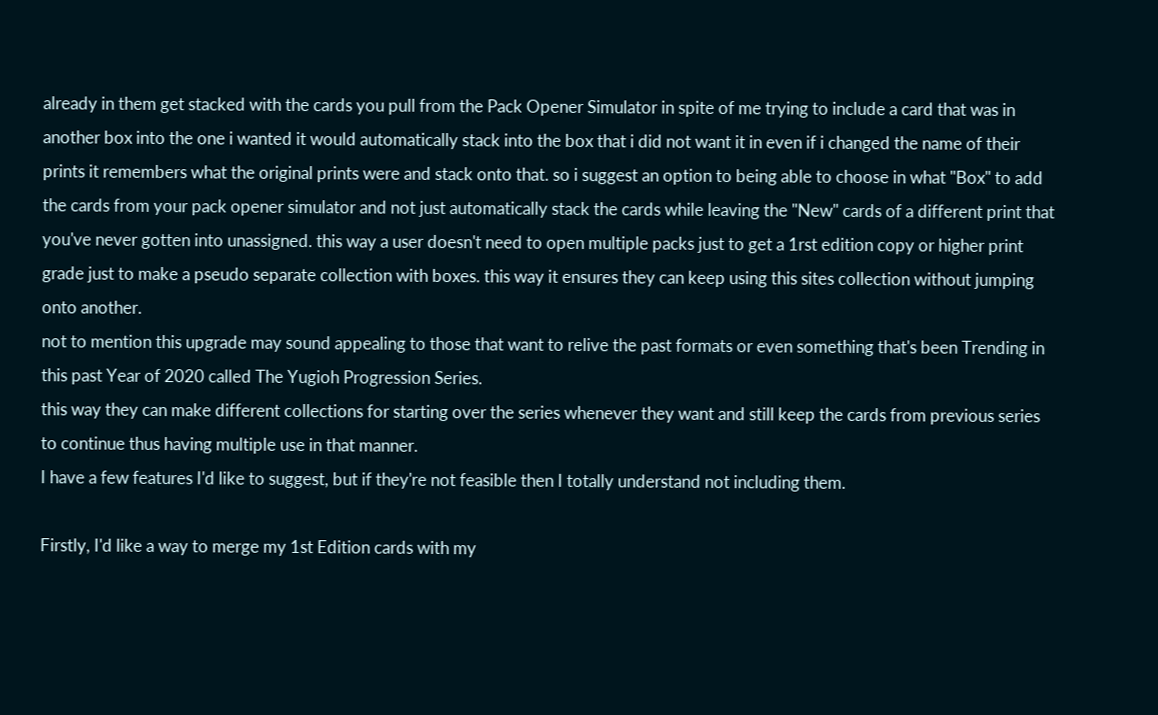already in them get stacked with the cards you pull from the Pack Opener Simulator in spite of me trying to include a card that was in another box into the one i wanted it would automatically stack into the box that i did not want it in even if i changed the name of their prints it remembers what the original prints were and stack onto that. so i suggest an option to being able to choose in what "Box" to add the cards from your pack opener simulator and not just automatically stack the cards while leaving the "New" cards of a different print that you've never gotten into unassigned. this way a user doesn't need to open multiple packs just to get a 1rst edition copy or higher print grade just to make a pseudo separate collection with boxes. this way it ensures they can keep using this sites collection without jumping onto another.
not to mention this upgrade may sound appealing to those that want to relive the past formats or even something that's been Trending in this past Year of 2020 called The Yugioh Progression Series.
this way they can make different collections for starting over the series whenever they want and still keep the cards from previous series to continue thus having multiple use in that manner.
I have a few features I'd like to suggest, but if they're not feasible then I totally understand not including them.

Firstly, I'd like a way to merge my 1st Edition cards with my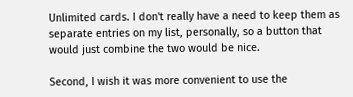Unlimited cards. I don't really have a need to keep them as separate entries on my list, personally, so a button that would just combine the two would be nice.

Second, I wish it was more convenient to use the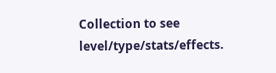Collection to see level/type/stats/effects.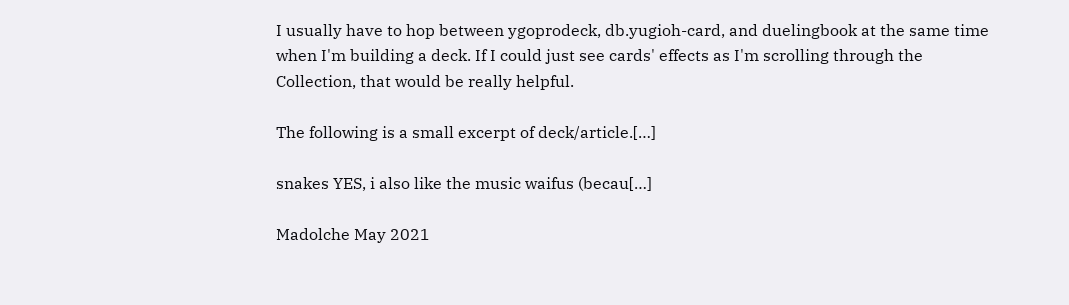I usually have to hop between ygoprodeck, db.yugioh-card, and duelingbook at the same time when I'm building a deck. If I could just see cards' effects as I'm scrolling through the Collection, that would be really helpful.

The following is a small excerpt of deck/article.[…]

snakes YES, i also like the music waifus (becau[…]

Madolche May 2021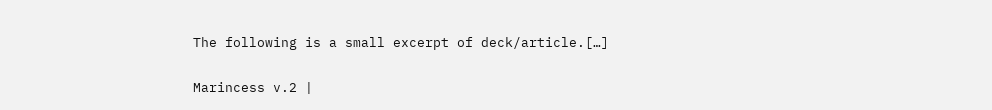The following is a small excerpt of deck/article.[…]

Marincess v.2 |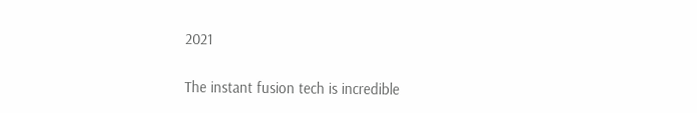2021

The instant fusion tech is incredible